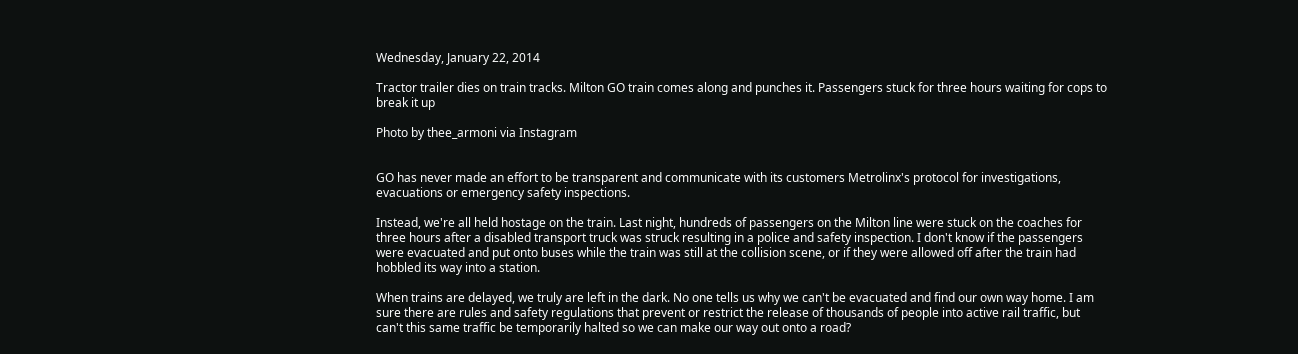Wednesday, January 22, 2014

Tractor trailer dies on train tracks. Milton GO train comes along and punches it. Passengers stuck for three hours waiting for cops to break it up

Photo by thee_armoni via Instagram


GO has never made an effort to be transparent and communicate with its customers Metrolinx's protocol for investigations, evacuations or emergency safety inspections.

Instead, we're all held hostage on the train. Last night, hundreds of passengers on the Milton line were stuck on the coaches for three hours after a disabled transport truck was struck resulting in a police and safety inspection. I don't know if the passengers were evacuated and put onto buses while the train was still at the collision scene, or if they were allowed off after the train had hobbled its way into a station.

When trains are delayed, we truly are left in the dark. No one tells us why we can't be evacuated and find our own way home. I am sure there are rules and safety regulations that prevent or restrict the release of thousands of people into active rail traffic, but can't this same traffic be temporarily halted so we can make our way out onto a road?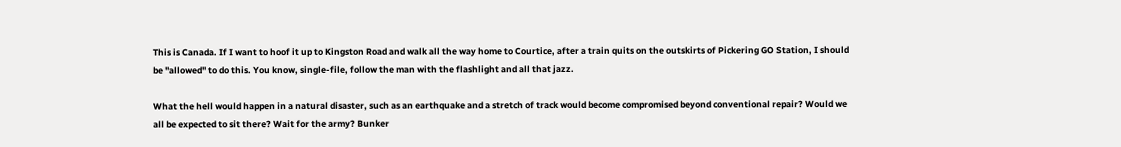This is Canada. If I want to hoof it up to Kingston Road and walk all the way home to Courtice, after a train quits on the outskirts of Pickering GO Station, I should be "allowed" to do this. You know, single-file, follow the man with the flashlight and all that jazz.

What the hell would happen in a natural disaster, such as an earthquake and a stretch of track would become compromised beyond conventional repair? Would we all be expected to sit there? Wait for the army? Bunker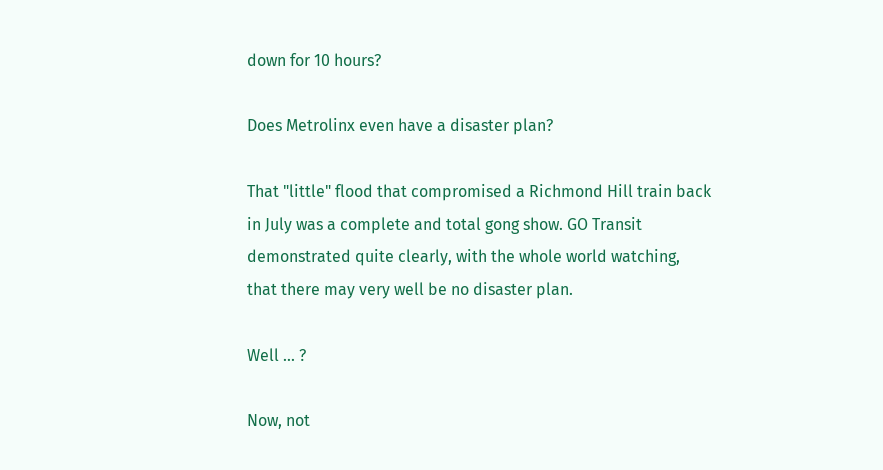down for 10 hours?

Does Metrolinx even have a disaster plan?

That "little" flood that compromised a Richmond Hill train back in July was a complete and total gong show. GO Transit demonstrated quite clearly, with the whole world watching, that there may very well be no disaster plan.

Well ... ?

Now, not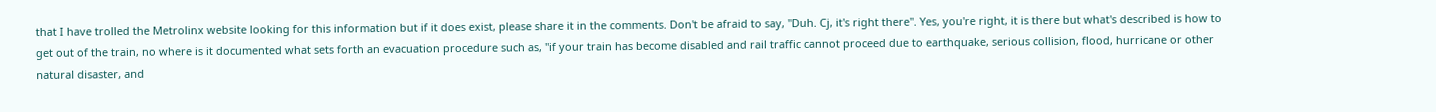that I have trolled the Metrolinx website looking for this information but if it does exist, please share it in the comments. Don't be afraid to say, "Duh. Cj, it's right there". Yes, you're right, it is there but what's described is how to get out of the train, no where is it documented what sets forth an evacuation procedure such as, "if your train has become disabled and rail traffic cannot proceed due to earthquake, serious collision, flood, hurricane or other natural disaster, and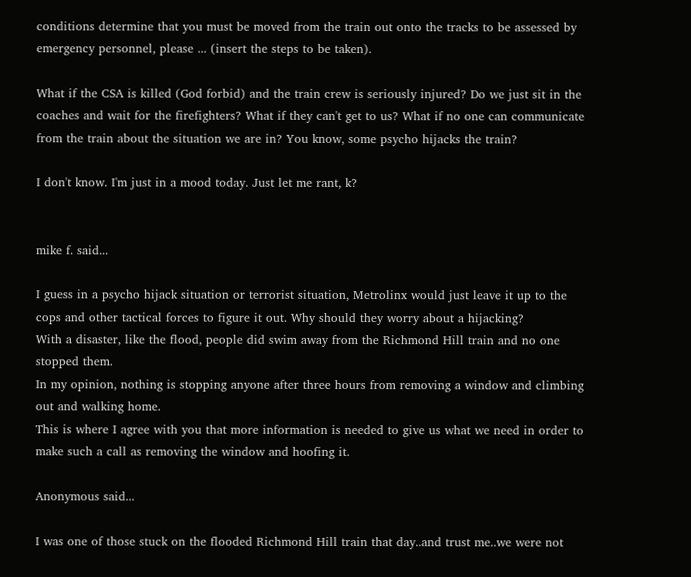conditions determine that you must be moved from the train out onto the tracks to be assessed by emergency personnel, please ... (insert the steps to be taken).

What if the CSA is killed (God forbid) and the train crew is seriously injured? Do we just sit in the coaches and wait for the firefighters? What if they can't get to us? What if no one can communicate from the train about the situation we are in? You know, some psycho hijacks the train?

I don't know. I'm just in a mood today. Just let me rant, k?


mike f. said...

I guess in a psycho hijack situation or terrorist situation, Metrolinx would just leave it up to the cops and other tactical forces to figure it out. Why should they worry about a hijacking?
With a disaster, like the flood, people did swim away from the Richmond Hill train and no one stopped them.
In my opinion, nothing is stopping anyone after three hours from removing a window and climbing out and walking home.
This is where I agree with you that more information is needed to give us what we need in order to make such a call as removing the window and hoofing it.

Anonymous said...

I was one of those stuck on the flooded Richmond Hill train that day..and trust me..we were not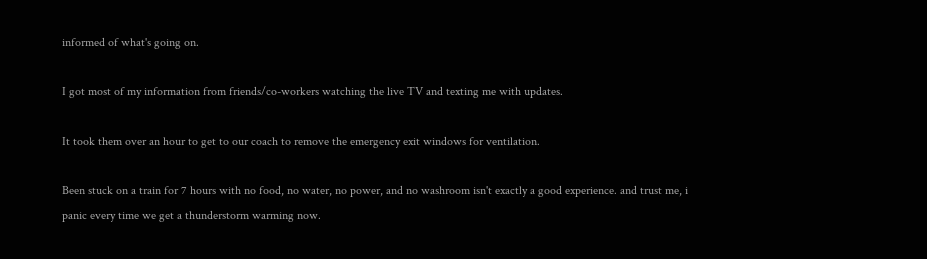informed of what's going on.

I got most of my information from friends/co-workers watching the live TV and texting me with updates.

It took them over an hour to get to our coach to remove the emergency exit windows for ventilation.

Been stuck on a train for 7 hours with no food, no water, no power, and no washroom isn't exactly a good experience. and trust me, i panic every time we get a thunderstorm warming now.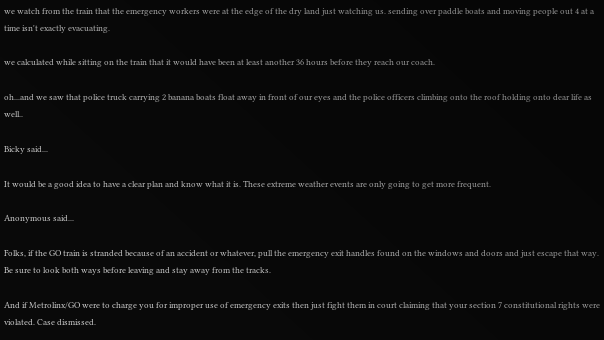we watch from the train that the emergency workers were at the edge of the dry land just watching us. sending over paddle boats and moving people out 4 at a time isn't exactly evacuating.

we calculated while sitting on the train that it would have been at least another 36 hours before they reach our coach.

oh...and we saw that police truck carrying 2 banana boats float away in front of our eyes and the police officers climbing onto the roof holding onto dear life as well..

Bicky said...

It would be a good idea to have a clear plan and know what it is. These extreme weather events are only going to get more frequent.

Anonymous said...

Folks, if the GO train is stranded because of an accident or whatever, pull the emergency exit handles found on the windows and doors and just escape that way. Be sure to look both ways before leaving and stay away from the tracks.

And if Metrolinx/GO were to charge you for improper use of emergency exits then just fight them in court claiming that your section 7 constitutional rights were violated. Case dismissed.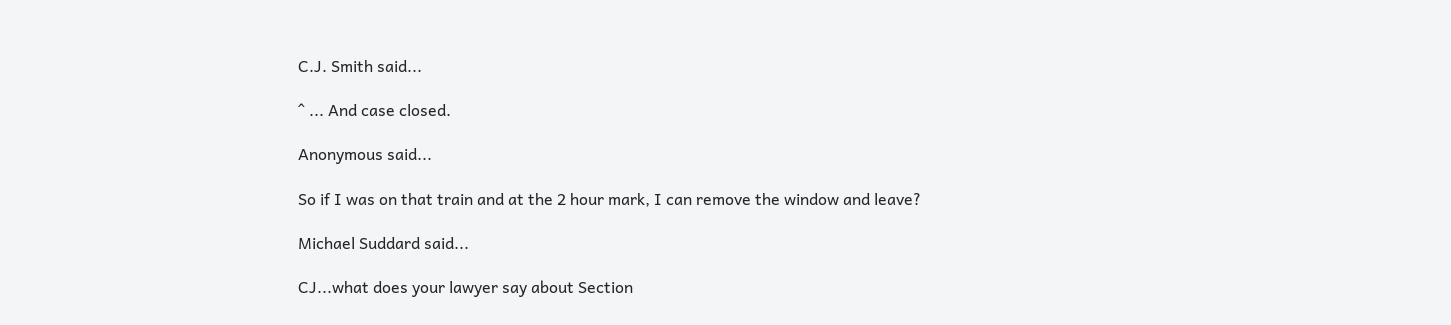C.J. Smith said...

^ ... And case closed.

Anonymous said...

So if I was on that train and at the 2 hour mark, I can remove the window and leave?

Michael Suddard said...

CJ...what does your lawyer say about Section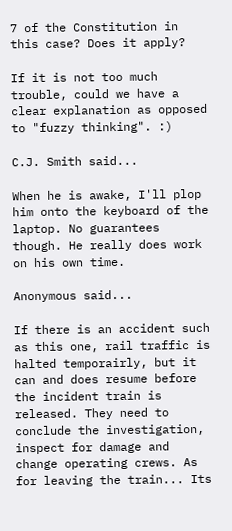7 of the Constitution in this case? Does it apply?

If it is not too much trouble, could we have a clear explanation as opposed to "fuzzy thinking". :)

C.J. Smith said...

When he is awake, I'll plop him onto the keyboard of the laptop. No guarantees though. He really does work on his own time.

Anonymous said...

If there is an accident such as this one, rail traffic is halted temporairly, but it can and does resume before the incident train is released. They need to conclude the investigation, inspect for damage and change operating crews. As for leaving the train... Its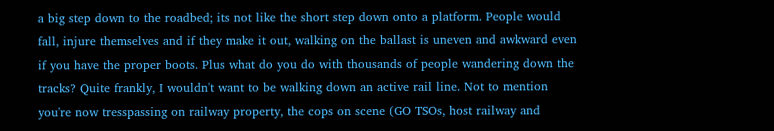a big step down to the roadbed; its not like the short step down onto a platform. People would fall, injure themselves and if they make it out, walking on the ballast is uneven and awkward even if you have the proper boots. Plus what do you do with thousands of people wandering down the tracks? Quite frankly, I wouldn't want to be walking down an active rail line. Not to mention you're now tresspassing on railway property, the cops on scene (GO TSOs, host railway and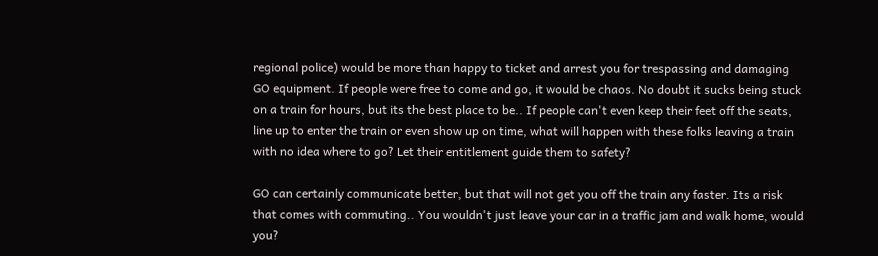regional police) would be more than happy to ticket and arrest you for trespassing and damaging GO equipment. If people were free to come and go, it would be chaos. No doubt it sucks being stuck on a train for hours, but its the best place to be.. If people can't even keep their feet off the seats, line up to enter the train or even show up on time, what will happen with these folks leaving a train with no idea where to go? Let their entitlement guide them to safety?

GO can certainly communicate better, but that will not get you off the train any faster. Its a risk that comes with commuting.. You wouldn't just leave your car in a traffic jam and walk home, would you?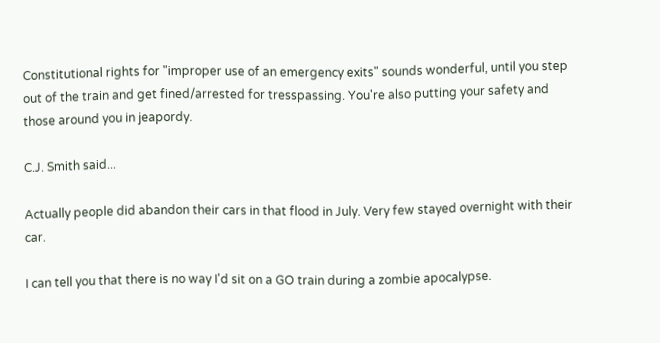Constitutional rights for "improper use of an emergency exits" sounds wonderful, until you step out of the train and get fined/arrested for tresspassing. You're also putting your safety and those around you in jeapordy.

C.J. Smith said...

Actually people did abandon their cars in that flood in July. Very few stayed overnight with their car.

I can tell you that there is no way I'd sit on a GO train during a zombie apocalypse.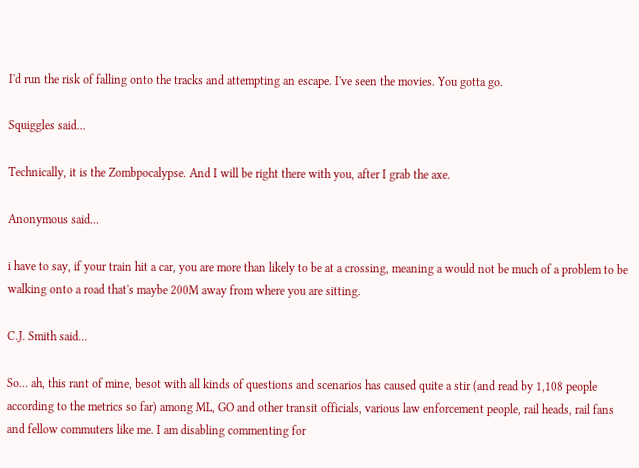I'd run the risk of falling onto the tracks and attempting an escape. I've seen the movies. You gotta go.

Squiggles said...

Technically, it is the Zombpocalypse. And I will be right there with you, after I grab the axe.

Anonymous said...

i have to say, if your train hit a car, you are more than likely to be at a crossing, meaning a would not be much of a problem to be walking onto a road that's maybe 200M away from where you are sitting.

C.J. Smith said...

So... ah, this rant of mine, besot with all kinds of questions and scenarios has caused quite a stir (and read by 1,108 people according to the metrics so far) among ML, GO and other transit officials, various law enforcement people, rail heads, rail fans and fellow commuters like me. I am disabling commenting for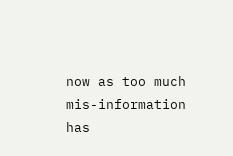now as too much mis-information has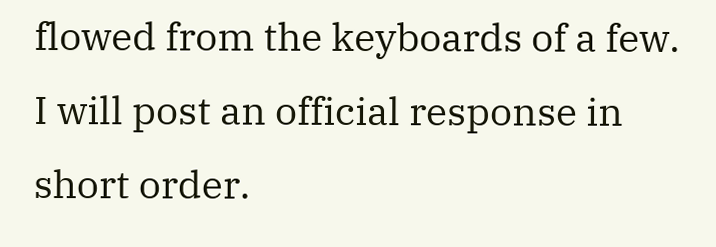flowed from the keyboards of a few. I will post an official response in short order.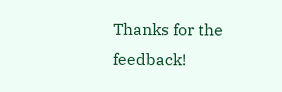Thanks for the feedback!